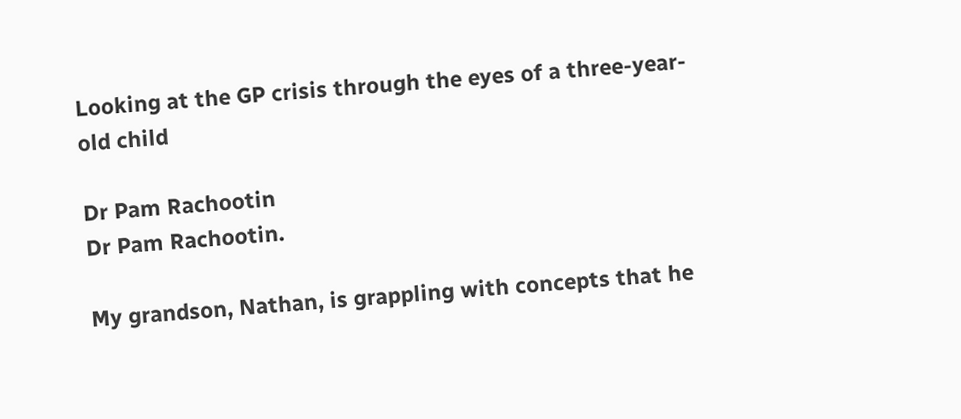Looking at the GP crisis through the eyes of a three-year-old child

Dr Pam Rachootin
Dr Pam Rachootin.

My grandson, Nathan, is grappling with concepts that he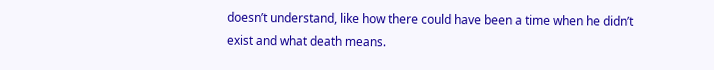doesn’t understand, like how there could have been a time when he didn’t exist and what death means.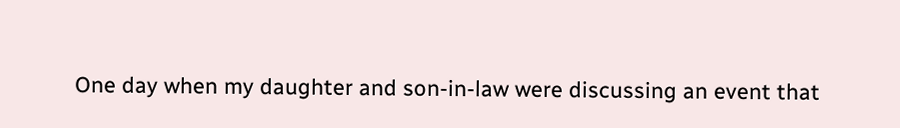One day when my daughter and son-in-law were discussing an event that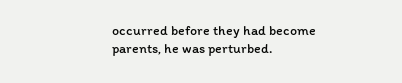occurred before they had become parents, he was perturbed.